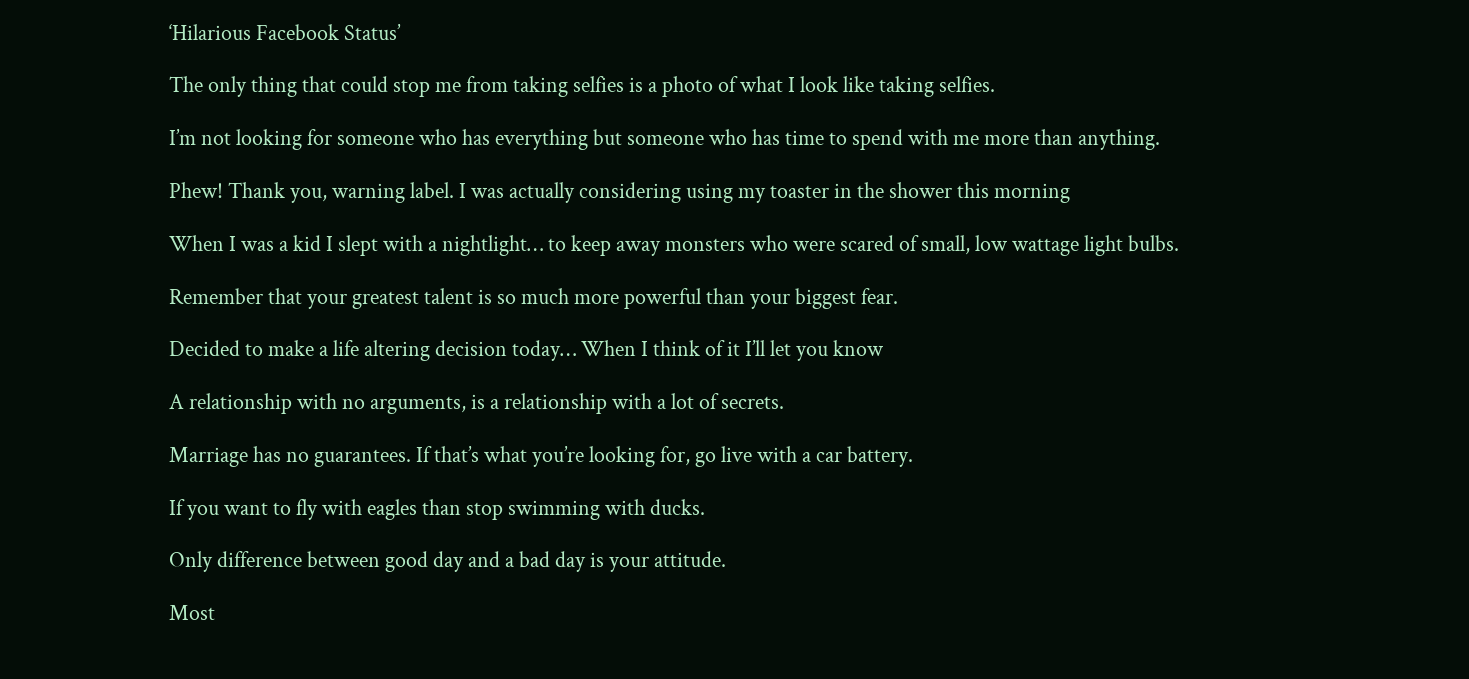‘Hilarious Facebook Status’

The only thing that could stop me from taking selfies is a photo of what I look like taking selfies.

I’m not looking for someone who has everything but someone who has time to spend with me more than anything.

Phew! Thank you, warning label. I was actually considering using my toaster in the shower this morning

When I was a kid I slept with a nightlight… to keep away monsters who were scared of small, low wattage light bulbs.

Remember that your greatest talent is so much more powerful than your biggest fear.

Decided to make a life altering decision today… When I think of it I’ll let you know

A relationship with no arguments, is a relationship with a lot of secrets.

Marriage has no guarantees. If that’s what you’re looking for, go live with a car battery.

If you want to fly with eagles than stop swimming with ducks.

Only difference between good day and a bad day is your attitude.

Most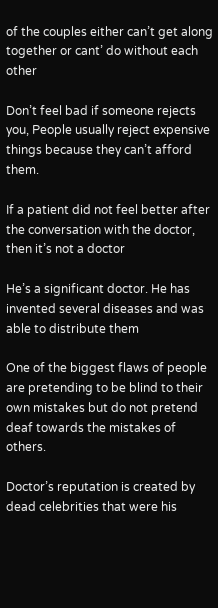of the couples either can’t get along together or cant’ do without each other

Don’t feel bad if someone rejects you, People usually reject expensive things because they can’t afford them.

If a patient did not feel better after the conversation with the doctor, then it’s not a doctor

He’s a significant doctor. He has invented several diseases and was able to distribute them

One of the biggest flaws of people are pretending to be blind to their own mistakes but do not pretend deaf towards the mistakes of others.

Doctor’s reputation is created by dead celebrities that were his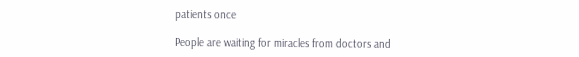patients once

People are waiting for miracles from doctors and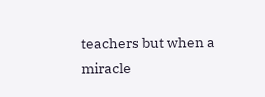teachers but when a miracle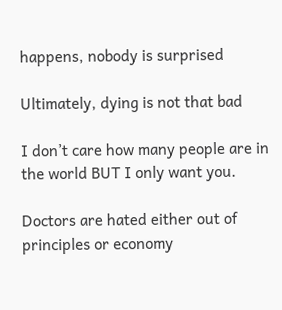happens, nobody is surprised

Ultimately, dying is not that bad

I don’t care how many people are in the world BUT I only want you.

Doctors are hated either out of principles or economy